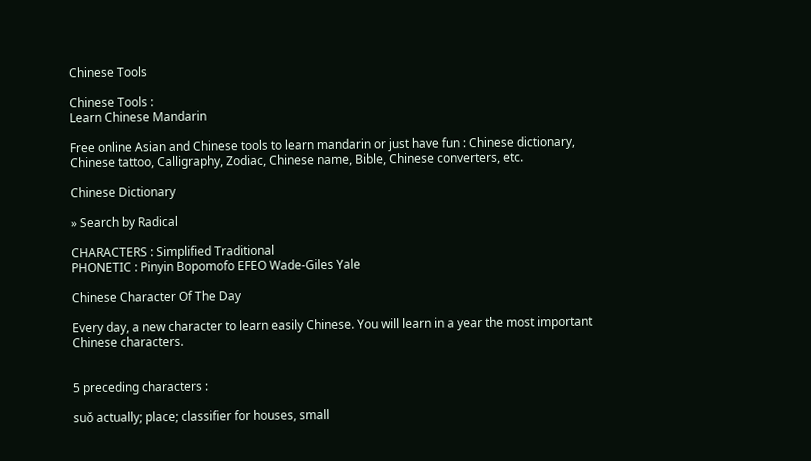Chinese Tools

Chinese Tools :
Learn Chinese Mandarin

Free online Asian and Chinese tools to learn mandarin or just have fun : Chinese dictionary, Chinese tattoo, Calligraphy, Zodiac, Chinese name, Bible, Chinese converters, etc.

Chinese Dictionary

» Search by Radical

CHARACTERS : Simplified Traditional
PHONETIC : Pinyin Bopomofo EFEO Wade-Giles Yale

Chinese Character Of The Day

Every day, a new character to learn easily Chinese. You will learn in a year the most important Chinese characters.


5 preceding characters :

suǒ actually; place; classifier for houses, small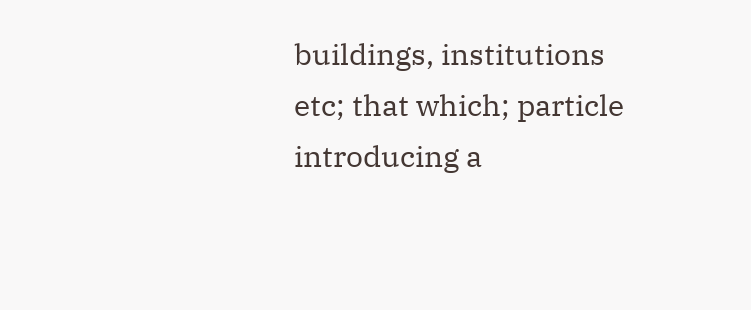buildings, institutions etc; that which; particle introducing a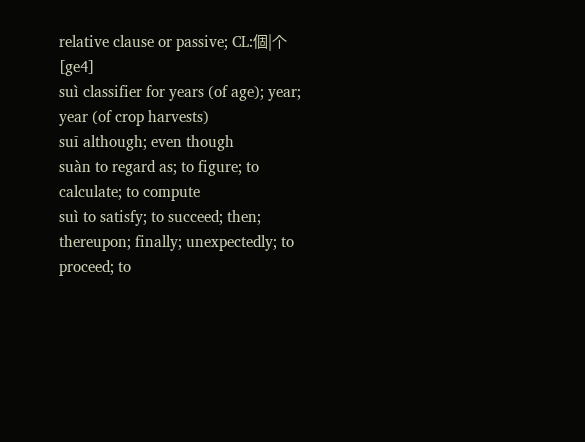relative clause or passive; CL:個|个[ge4]
suì classifier for years (of age); year; year (of crop harvests)
suī although; even though
suàn to regard as; to figure; to calculate; to compute
suì to satisfy; to succeed; then; thereupon; finally; unexpectedly; to proceed; to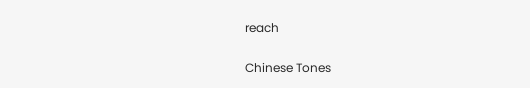reach

Chinese Tones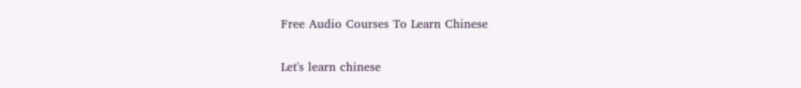Free Audio Courses To Learn Chinese

Let's learn chinese